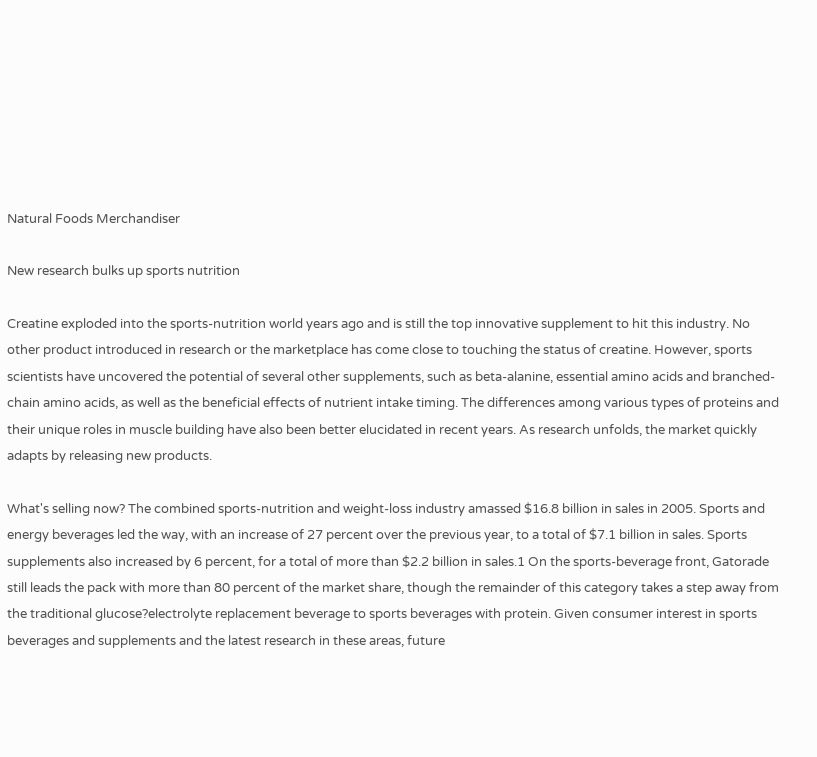Natural Foods Merchandiser

New research bulks up sports nutrition

Creatine exploded into the sports-nutrition world years ago and is still the top innovative supplement to hit this industry. No other product introduced in research or the marketplace has come close to touching the status of creatine. However, sports scientists have uncovered the potential of several other supplements, such as beta-alanine, essential amino acids and branched-chain amino acids, as well as the beneficial effects of nutrient intake timing. The differences among various types of proteins and their unique roles in muscle building have also been better elucidated in recent years. As research unfolds, the market quickly adapts by releasing new products.

What's selling now? The combined sports-nutrition and weight-loss industry amassed $16.8 billion in sales in 2005. Sports and energy beverages led the way, with an increase of 27 percent over the previous year, to a total of $7.1 billion in sales. Sports supplements also increased by 6 percent, for a total of more than $2.2 billion in sales.1 On the sports-beverage front, Gatorade still leads the pack with more than 80 percent of the market share, though the remainder of this category takes a step away from the traditional glucose?electrolyte replacement beverage to sports beverages with protein. Given consumer interest in sports beverages and supplements and the latest research in these areas, future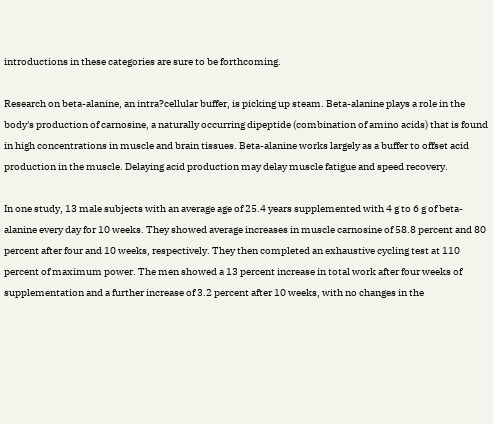introductions in these categories are sure to be forthcoming.

Research on beta-alanine, an intra?cellular buffer, is picking up steam. Beta-alanine plays a role in the body's production of carnosine, a naturally occurring dipeptide (combination of amino acids) that is found in high concentrations in muscle and brain tissues. Beta-alanine works largely as a buffer to offset acid production in the muscle. Delaying acid production may delay muscle fatigue and speed recovery.

In one study, 13 male subjects with an average age of 25.4 years supplemented with 4 g to 6 g of beta-alanine every day for 10 weeks. They showed average increases in muscle carnosine of 58.8 percent and 80 percent after four and 10 weeks, respectively. They then completed an exhaustive cycling test at 110 percent of maximum power. The men showed a 13 percent increase in total work after four weeks of supplementation and a further increase of 3.2 percent after 10 weeks, with no changes in the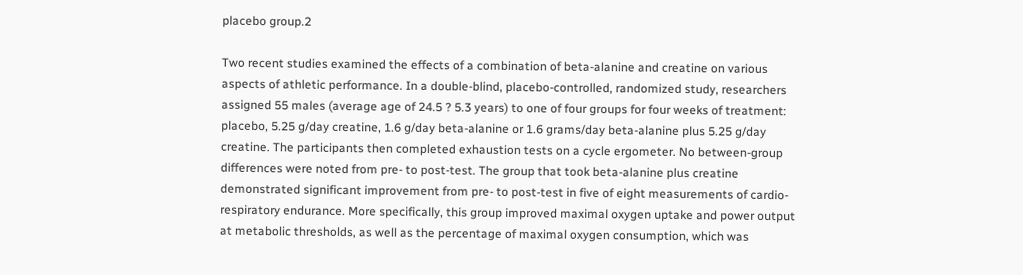placebo group.2

Two recent studies examined the effects of a combination of beta-alanine and creatine on various aspects of athletic performance. In a double-blind, placebo-controlled, randomized study, researchers assigned 55 males (average age of 24.5 ? 5.3 years) to one of four groups for four weeks of treatment: placebo, 5.25 g/day creatine, 1.6 g/day beta-alanine or 1.6 grams/day beta-alanine plus 5.25 g/day creatine. The participants then completed exhaustion tests on a cycle ergometer. No between-group differences were noted from pre- to post-test. The group that took beta-alanine plus creatine demonstrated significant improvement from pre- to post-test in five of eight measurements of cardio-respiratory endurance. More specifically, this group improved maximal oxygen uptake and power output at metabolic thresholds, as well as the percentage of maximal oxygen consumption, which was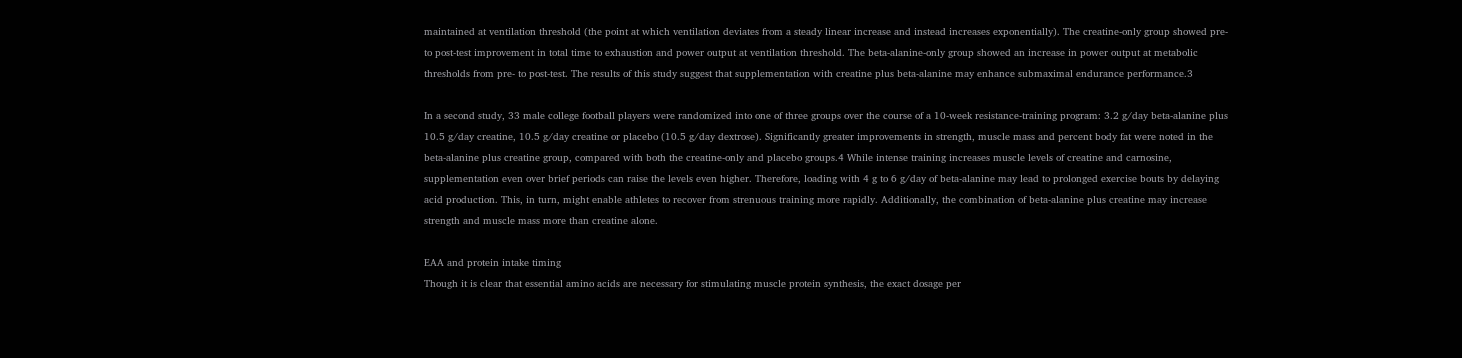maintained at ventilation threshold (the point at which ventilation deviates from a steady linear increase and instead increases exponentially). The creatine-only group showed pre- to post-test improvement in total time to exhaustion and power output at ventilation threshold. The beta-alanine-only group showed an increase in power output at metabolic thresholds from pre- to post-test. The results of this study suggest that supplementation with creatine plus beta-alanine may enhance submaximal endurance performance.3

In a second study, 33 male college football players were randomized into one of three groups over the course of a 10-week resistance-training program: 3.2 g/day beta-alanine plus 10.5 g/day creatine, 10.5 g/day creatine or placebo (10.5 g/day dextrose). Significantly greater improvements in strength, muscle mass and percent body fat were noted in the beta-alanine plus creatine group, compared with both the creatine-only and placebo groups.4 While intense training increases muscle levels of creatine and carnosine, supplementation even over brief periods can raise the levels even higher. Therefore, loading with 4 g to 6 g/day of beta-alanine may lead to prolonged exercise bouts by delaying acid production. This, in turn, might enable athletes to recover from strenuous training more rapidly. Additionally, the combination of beta-alanine plus creatine may increase strength and muscle mass more than creatine alone.

EAA and protein intake timing
Though it is clear that essential amino acids are necessary for stimulating muscle protein synthesis, the exact dosage per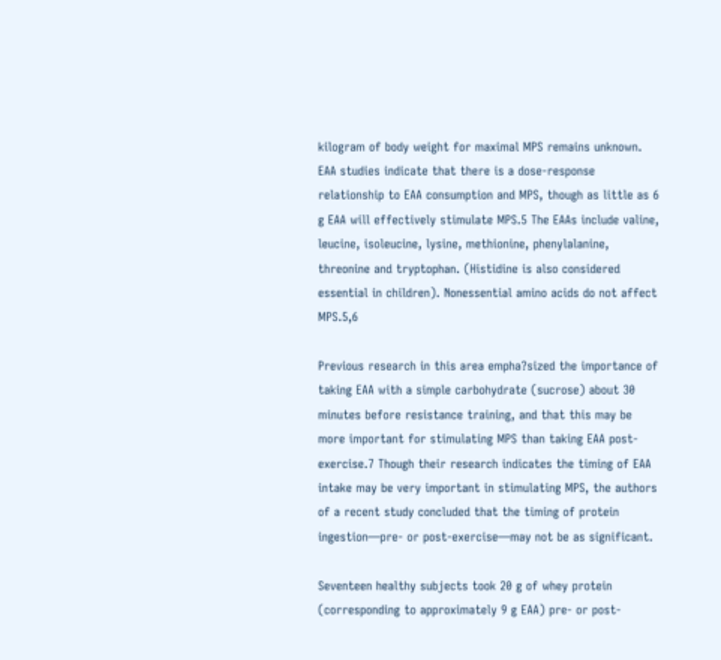kilogram of body weight for maximal MPS remains unknown. EAA studies indicate that there is a dose-response relationship to EAA consumption and MPS, though as little as 6 g EAA will effectively stimulate MPS.5 The EAAs include valine, leucine, isoleucine, lysine, methionine, phenylalanine, threonine and tryptophan. (Histidine is also considered essential in children). Nonessential amino acids do not affect MPS.5,6

Previous research in this area empha?sized the importance of taking EAA with a simple carbohydrate (sucrose) about 30 minutes before resistance training, and that this may be more important for stimulating MPS than taking EAA post-exercise.7 Though their research indicates the timing of EAA intake may be very important in stimulating MPS, the authors of a recent study concluded that the timing of protein ingestion—pre- or post-exercise—may not be as significant.

Seventeen healthy subjects took 20 g of whey protein (corresponding to approximately 9 g EAA) pre- or post-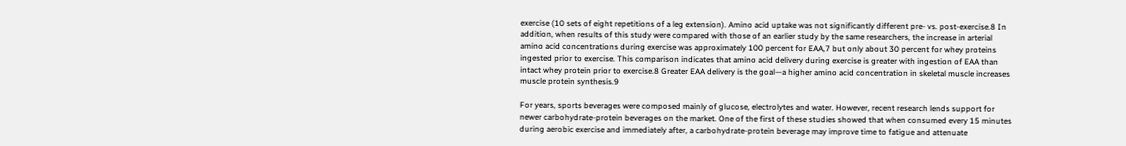exercise (10 sets of eight repetitions of a leg extension). Amino acid uptake was not significantly different pre- vs. post-exercise.8 In addition, when results of this study were compared with those of an earlier study by the same researchers, the increase in arterial amino acid concentrations during exercise was approximately 100 percent for EAA,7 but only about 30 percent for whey proteins ingested prior to exercise. This comparison indicates that amino acid delivery during exercise is greater with ingestion of EAA than intact whey protein prior to exercise.8 Greater EAA delivery is the goal—a higher amino acid concentration in skeletal muscle increases muscle protein synthesis.9

For years, sports beverages were composed mainly of glucose, electrolytes and water. However, recent research lends support for newer carbohydrate-protein beverages on the market. One of the first of these studies showed that when consumed every 15 minutes during aerobic exercise and immediately after, a carbohydrate-protein beverage may improve time to fatigue and attenuate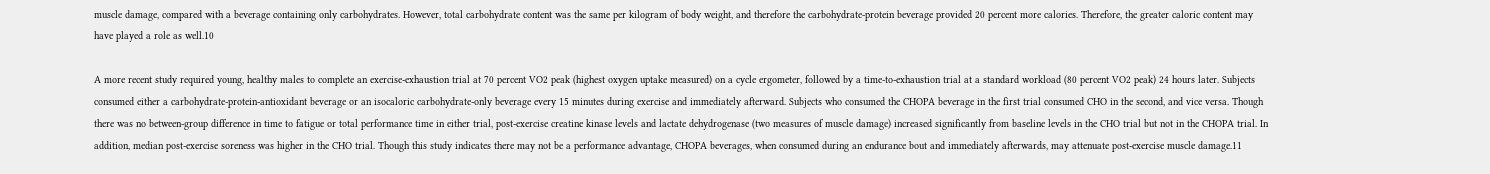muscle damage, compared with a beverage containing only carbohydrates. However, total carbohydrate content was the same per kilogram of body weight, and therefore the carbohydrate-protein beverage provided 20 percent more calories. Therefore, the greater caloric content may have played a role as well.10

A more recent study required young, healthy males to complete an exercise-exhaustion trial at 70 percent VO2 peak (highest oxygen uptake measured) on a cycle ergometer, followed by a time-to-exhaustion trial at a standard workload (80 percent VO2 peak) 24 hours later. Subjects consumed either a carbohydrate-protein-antioxidant beverage or an isocaloric carbohydrate-only beverage every 15 minutes during exercise and immediately afterward. Subjects who consumed the CHOPA beverage in the first trial consumed CHO in the second, and vice versa. Though there was no between-group difference in time to fatigue or total performance time in either trial, post-exercise creatine kinase levels and lactate dehydrogenase (two measures of muscle damage) increased significantly from baseline levels in the CHO trial but not in the CHOPA trial. In addition, median post-exercise soreness was higher in the CHO trial. Though this study indicates there may not be a performance advantage, CHOPA beverages, when consumed during an endurance bout and immediately afterwards, may attenuate post-exercise muscle damage.11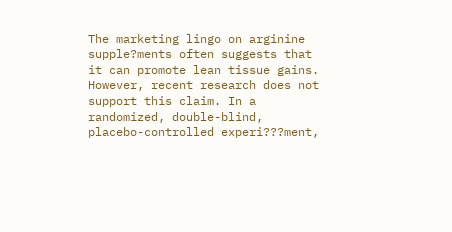The marketing lingo on arginine supple?ments often suggests that it can promote lean tissue gains. However, recent research does not support this claim. In a randomized, double-blind, placebo-controlled experi???ment,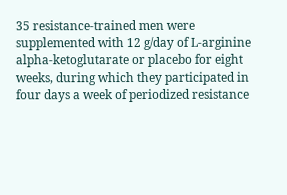35 resistance-trained men were supplemented with 12 g/day of L-arginine alpha-ketoglutarate or placebo for eight weeks, during which they participated in four days a week of periodized resistance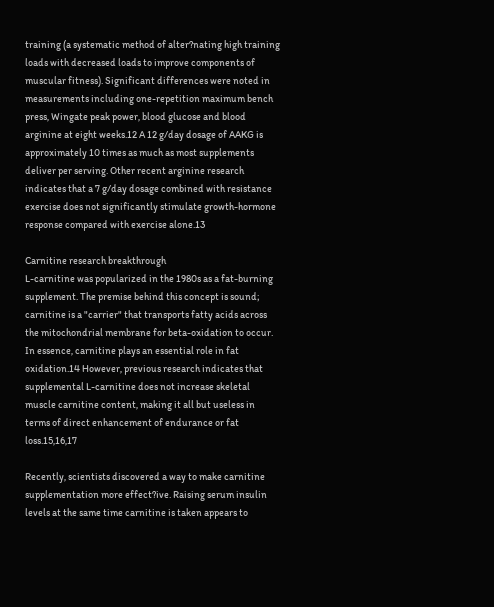training (a systematic method of alter?nating high training loads with decreased loads to improve components of muscular fitness). Significant differences were noted in measurements including one-repetition maximum bench press, Wingate peak power, blood glucose and blood arginine at eight weeks.12 A 12 g/day dosage of AAKG is approximately 10 times as much as most supplements deliver per serving. Other recent arginine research indicates that a 7 g/day dosage combined with resistance exercise does not significantly stimulate growth-hormone response compared with exercise alone.13

Carnitine research breakthrough
L-carnitine was popularized in the 1980s as a fat-burning supplement. The premise behind this concept is sound; carnitine is a "carrier" that transports fatty acids across the mitochondrial membrane for beta-oxidation to occur. In essence, carnitine plays an essential role in fat oxidation.14 However, previous research indicates that supplemental L-carnitine does not increase skeletal muscle carnitine content, making it all but useless in terms of direct enhancement of endurance or fat loss.15,16,17

Recently, scientists discovered a way to make carnitine supplementation more effect?ive. Raising serum insulin levels at the same time carnitine is taken appears to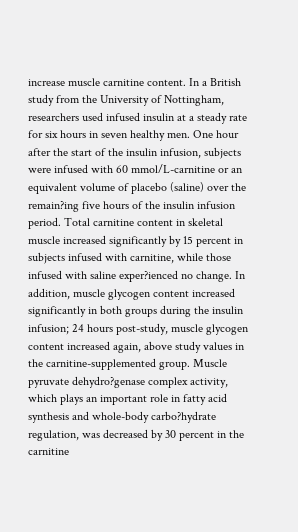increase muscle carnitine content. In a British study from the University of Nottingham, researchers used infused insulin at a steady rate for six hours in seven healthy men. One hour after the start of the insulin infusion, subjects were infused with 60 mmol/L-carnitine or an equivalent volume of placebo (saline) over the remain?ing five hours of the insulin infusion period. Total carnitine content in skeletal muscle increased significantly by 15 percent in subjects infused with carnitine, while those infused with saline exper?ienced no change. In addition, muscle glycogen content increased significantly in both groups during the insulin infusion; 24 hours post-study, muscle glycogen content increased again, above study values in the carnitine-supplemented group. Muscle pyruvate dehydro?genase complex activity, which plays an important role in fatty acid synthesis and whole-body carbo?hydrate regulation, was decreased by 30 percent in the carnitine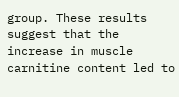group. These results suggest that the increase in muscle carnitine content led to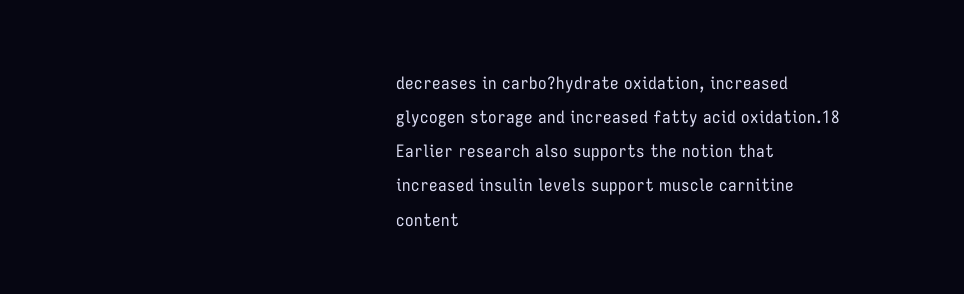decreases in carbo?hydrate oxidation, increased glycogen storage and increased fatty acid oxidation.18 Earlier research also supports the notion that increased insulin levels support muscle carnitine content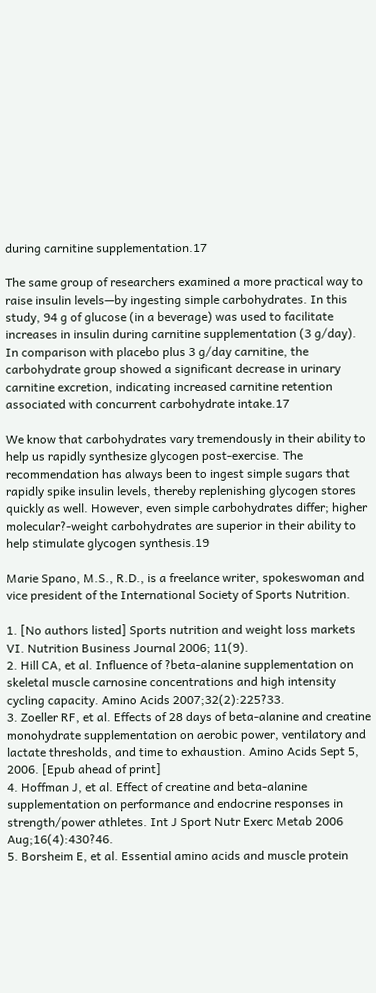during carnitine supplementation.17

The same group of researchers examined a more practical way to raise insulin levels—by ingesting simple carbohydrates. In this study, 94 g of glucose (in a beverage) was used to facilitate increases in insulin during carnitine supplementation (3 g/day). In comparison with placebo plus 3 g/day carnitine, the carbohydrate group showed a significant decrease in urinary carnitine excretion, indicating increased carnitine retention associated with concurrent carbohydrate intake.17

We know that carbohydrates vary tremendously in their ability to help us rapidly synthesize glycogen post-exercise. The recommendation has always been to ingest simple sugars that rapidly spike insulin levels, thereby replenishing glycogen stores quickly as well. However, even simple carbohydrates differ; higher molecular?-weight carbohydrates are superior in their ability to help stimulate glycogen synthesis.19

Marie Spano, M.S., R.D., is a freelance writer, spokeswoman and vice president of the International Society of Sports Nutrition.

1. [No authors listed] Sports nutrition and weight loss markets VI. Nutrition Business Journal 2006; 11(9).
2. Hill CA, et al. Influence of ?beta-alanine supplementation on skeletal muscle carnosine concentrations and high intensity cycling capacity. Amino Acids 2007;32(2):225?33.
3. Zoeller RF, et al. Effects of 28 days of beta-alanine and creatine monohydrate supplementation on aerobic power, ventilatory and lactate thresholds, and time to exhaustion. Amino Acids Sept 5, 2006. [Epub ahead of print]
4. Hoffman J, et al. Effect of creatine and beta-alanine supplementation on performance and endocrine responses in strength/power athletes. Int J Sport Nutr Exerc Metab 2006 Aug;16(4):430?46.
5. Borsheim E, et al. Essential amino acids and muscle protein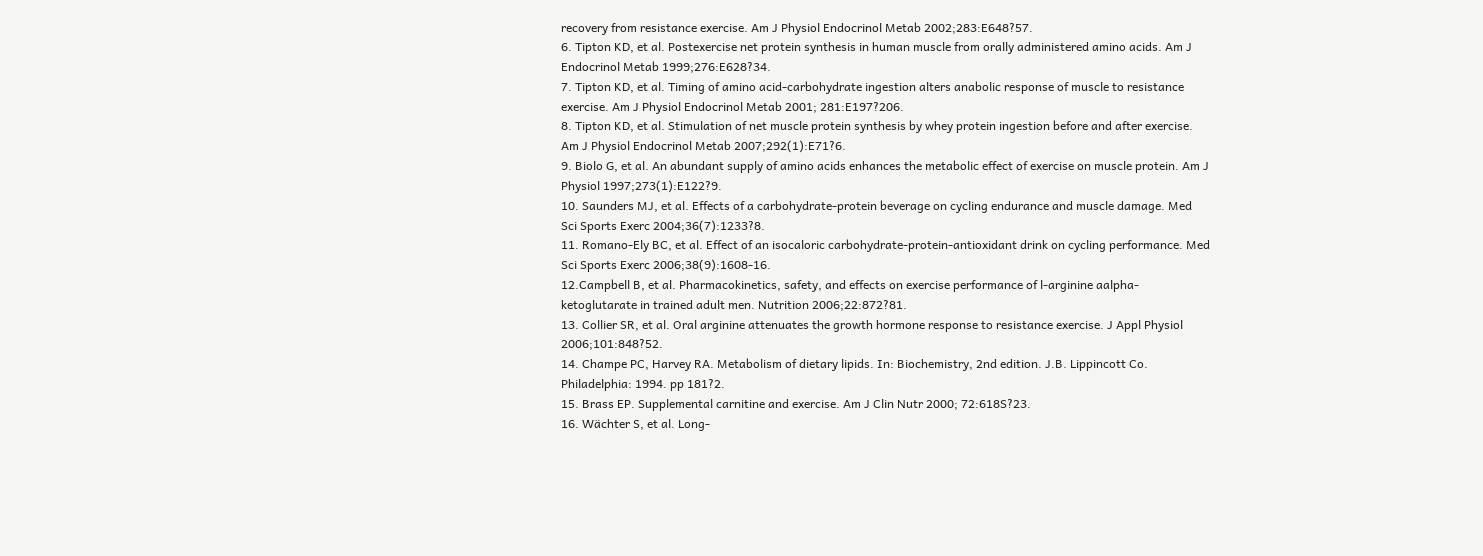recovery from resistance exercise. Am J Physiol Endocrinol Metab 2002;283:E648?57.
6. Tipton KD, et al. Postexercise net protein synthesis in human muscle from orally administered amino acids. Am J Endocrinol Metab 1999;276:E628?34.
7. Tipton KD, et al. Timing of amino acid-carbohydrate ingestion alters anabolic response of muscle to resistance exercise. Am J Physiol Endocrinol Metab 2001; 281:E197?206.
8. Tipton KD, et al. Stimulation of net muscle protein synthesis by whey protein ingestion before and after exercise. Am J Physiol Endocrinol Metab 2007;292(1):E71?6.
9. Biolo G, et al. An abundant supply of amino acids enhances the metabolic effect of exercise on muscle protein. Am J Physiol 1997;273(1):E122?9.
10. Saunders MJ, et al. Effects of a carbohydrate-protein beverage on cycling endurance and muscle damage. Med Sci Sports Exerc 2004;36(7):1233?8.
11. Romano-Ely BC, et al. Effect of an isocaloric carbohydrate-protein-antioxidant drink on cycling performance. Med Sci Sports Exerc 2006;38(9):1608-16.
12.Campbell B, et al. Pharmacokinetics, safety, and effects on exercise performance of l-arginine aalpha-ketoglutarate in trained adult men. Nutrition 2006;22:872?81.
13. Collier SR, et al. Oral arginine attenuates the growth hormone response to resistance exercise. J Appl Physiol 2006;101:848?52.
14. Champe PC, Harvey RA. Metabolism of dietary lipids. In: Biochemistry, 2nd edition. J.B. Lippincott Co. Philadelphia: 1994. pp 181?2.
15. Brass EP. Supplemental carnitine and exercise. Am J Clin Nutr 2000; 72:618S?23.
16. Wächter S, et al. Long-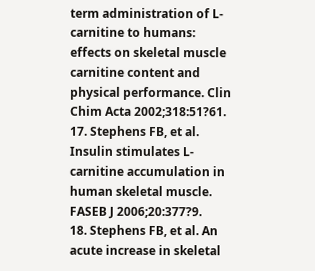term administration of L-carnitine to humans: effects on skeletal muscle carnitine content and physical performance. Clin Chim Acta 2002;318:51?61.
17. Stephens FB, et al. Insulin stimulates L-carnitine accumulation in human skeletal muscle. FASEB J 2006;20:377?9.
18. Stephens FB, et al. An acute increase in skeletal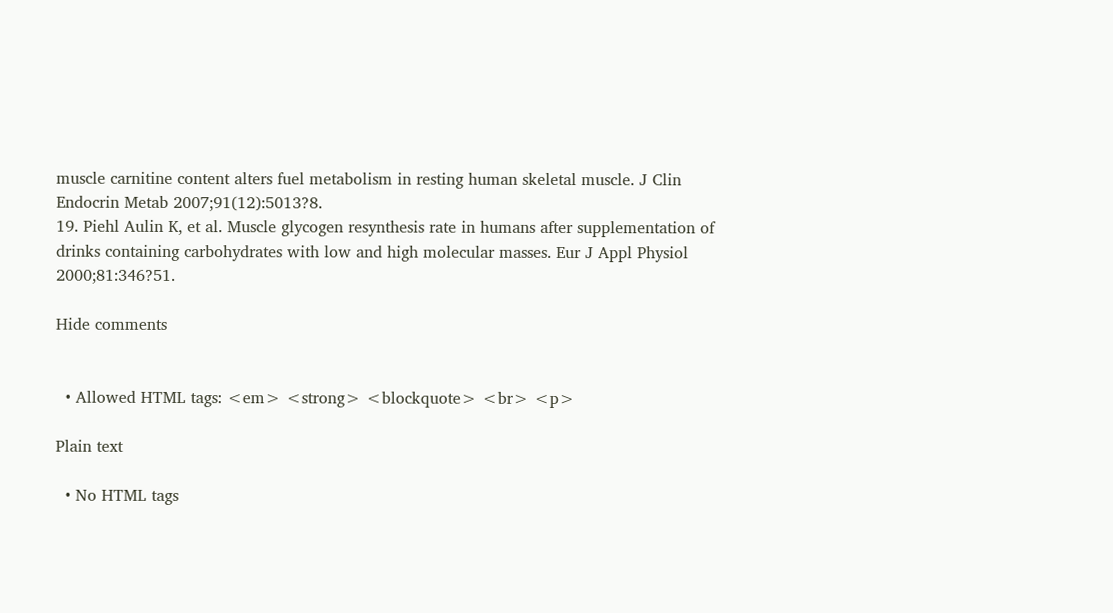muscle carnitine content alters fuel metabolism in resting human skeletal muscle. J Clin Endocrin Metab 2007;91(12):5013?8.
19. Piehl Aulin K, et al. Muscle glycogen resynthesis rate in humans after supplementation of drinks containing carbohydrates with low and high molecular masses. Eur J Appl Physiol 2000;81:346?51.

Hide comments


  • Allowed HTML tags: <em> <strong> <blockquote> <br> <p>

Plain text

  • No HTML tags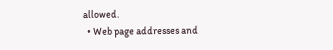allowed.
  • Web page addresses and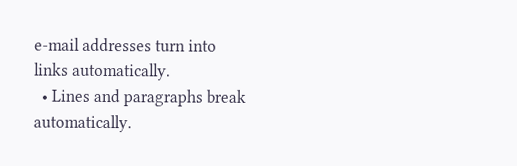e-mail addresses turn into links automatically.
  • Lines and paragraphs break automatically.